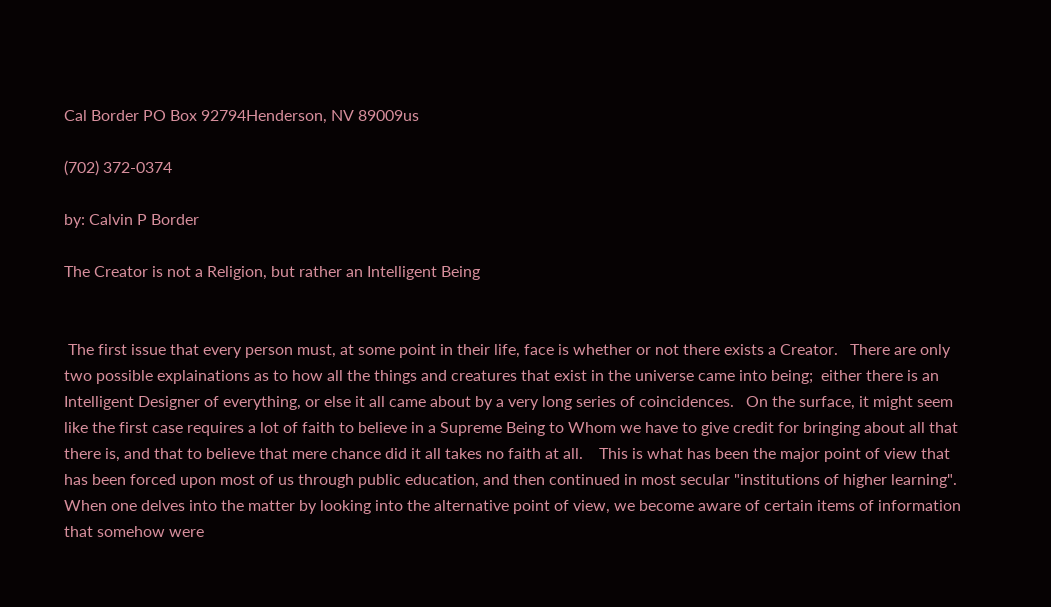Cal Border PO Box 92794Henderson, NV 89009us

(702) 372-0374

by: Calvin P Border

The Creator is not a Religion, but rather an Intelligent Being


 The first issue that every person must, at some point in their life, face is whether or not there exists a Creator.   There are only two possible explainations as to how all the things and creatures that exist in the universe came into being;  either there is an Intelligent Designer of everything, or else it all came about by a very long series of coincidences.   On the surface, it might seem like the first case requires a lot of faith to believe in a Supreme Being to Whom we have to give credit for bringing about all that there is, and that to believe that mere chance did it all takes no faith at all.    This is what has been the major point of view that has been forced upon most of us through public education, and then continued in most secular "institutions of higher learning".   When one delves into the matter by looking into the alternative point of view, we become aware of certain items of information that somehow were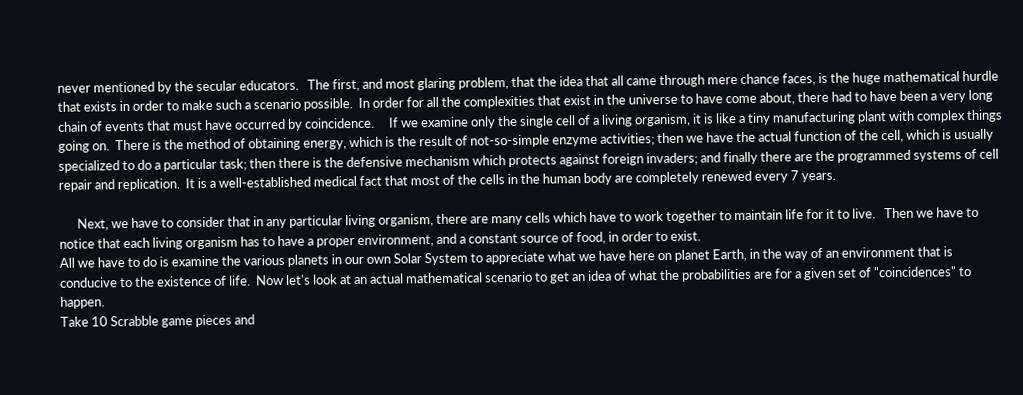never mentioned by the secular educators.   The first, and most glaring problem, that the idea that all came through mere chance faces, is the huge mathematical hurdle that exists in order to make such a scenario possible.  In order for all the complexities that exist in the universe to have come about, there had to have been a very long chain of events that must have occurred by coincidence.     If we examine only the single cell of a living organism, it is like a tiny manufacturing plant with complex things going on.  There is the method of obtaining energy, which is the result of not-so-simple enzyme activities; then we have the actual function of the cell, which is usually specialized to do a particular task; then there is the defensive mechanism which protects against foreign invaders; and finally there are the programmed systems of cell repair and replication.  It is a well-established medical fact that most of the cells in the human body are completely renewed every 7 years.

      Next, we have to consider that in any particular living organism, there are many cells which have to work together to maintain life for it to live.   Then we have to notice that each living organism has to have a proper environment, and a constant source of food, in order to exist.
All we have to do is examine the various planets in our own Solar System to appreciate what we have here on planet Earth, in the way of an environment that is conducive to the existence of life.  Now let's look at an actual mathematical scenario to get an idea of what the probabilities are for a given set of "coincidences" to happen.
Take 10 Scrabble game pieces and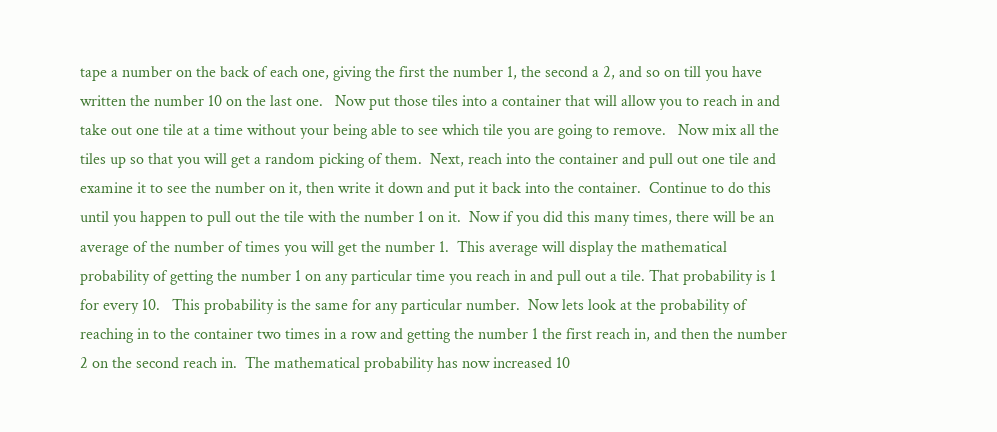tape a number on the back of each one, giving the first the number 1, the second a 2, and so on till you have written the number 10 on the last one.   Now put those tiles into a container that will allow you to reach in and take out one tile at a time without your being able to see which tile you are going to remove.   Now mix all the tiles up so that you will get a random picking of them.  Next, reach into the container and pull out one tile and examine it to see the number on it, then write it down and put it back into the container.  Continue to do this until you happen to pull out the tile with the number 1 on it.  Now if you did this many times, there will be an average of the number of times you will get the number 1.  This average will display the mathematical probability of getting the number 1 on any particular time you reach in and pull out a tile. That probability is 1 for every 10.   This probability is the same for any particular number.  Now lets look at the probability of reaching in to the container two times in a row and getting the number 1 the first reach in, and then the number 2 on the second reach in.  The mathematical probability has now increased 10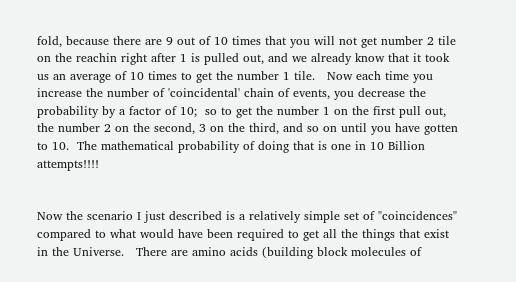fold, because there are 9 out of 10 times that you will not get number 2 tile on the reachin right after 1 is pulled out, and we already know that it took us an average of 10 times to get the number 1 tile.   Now each time you increase the number of 'coincidental' chain of events, you decrease the probability by a factor of 10;  so to get the number 1 on the first pull out, the number 2 on the second, 3 on the third, and so on until you have gotten to 10.  The mathematical probability of doing that is one in 10 Billion attempts!!!!


Now the scenario I just described is a relatively simple set of "coincidences" compared to what would have been required to get all the things that exist in the Universe.   There are amino acids (building block molecules of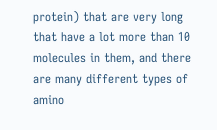protein) that are very long that have a lot more than 10 molecules in them, and there are many different types of amino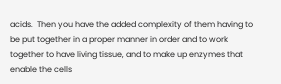acids.  Then you have the added complexity of them having to be put together in a proper manner in order and to work together to have living tissue, and to make up enzymes that enable the cells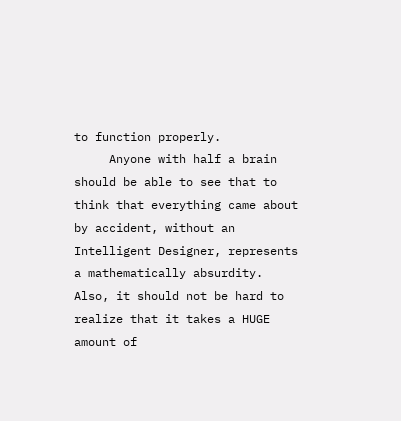to function properly.
     Anyone with half a brain should be able to see that to think that everything came about by accident, without an  Intelligent Designer, represents a mathematically absurdity.  Also, it should not be hard to realize that it takes a HUGE amount of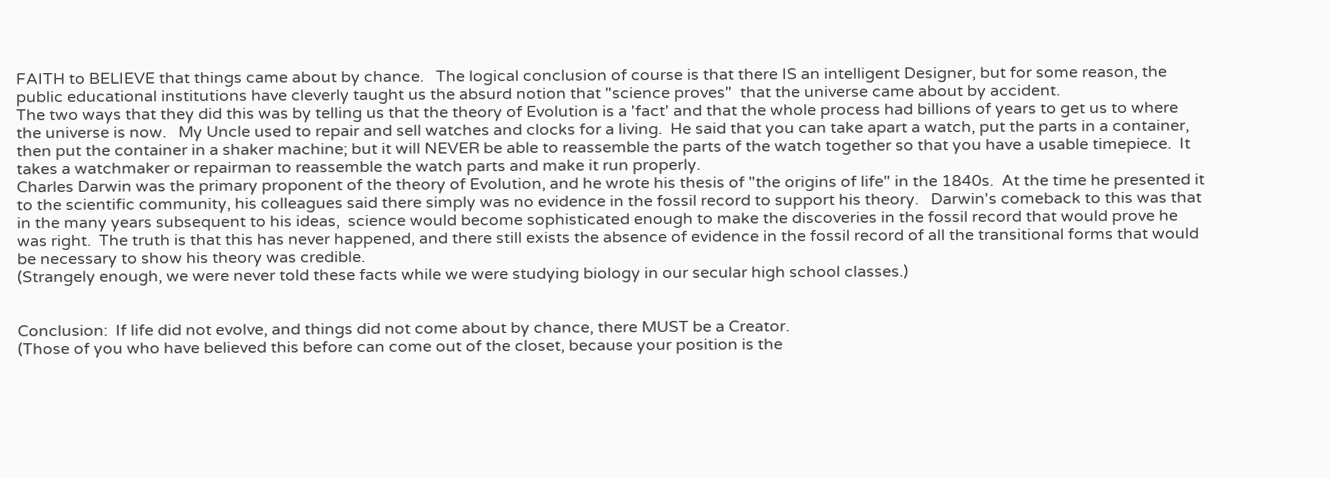FAITH to BELIEVE that things came about by chance.   The logical conclusion of course is that there IS an intelligent Designer, but for some reason, the public educational institutions have cleverly taught us the absurd notion that "science proves"  that the universe came about by accident.
The two ways that they did this was by telling us that the theory of Evolution is a 'fact' and that the whole process had billions of years to get us to where the universe is now.   My Uncle used to repair and sell watches and clocks for a living.  He said that you can take apart a watch, put the parts in a container, then put the container in a shaker machine; but it will NEVER be able to reassemble the parts of the watch together so that you have a usable timepiece.  It takes a watchmaker or repairman to reassemble the watch parts and make it run properly.
Charles Darwin was the primary proponent of the theory of Evolution, and he wrote his thesis of "the origins of life" in the 1840s.  At the time he presented it to the scientific community, his colleagues said there simply was no evidence in the fossil record to support his theory.   Darwin's comeback to this was that in the many years subsequent to his ideas,  science would become sophisticated enough to make the discoveries in the fossil record that would prove he was right.  The truth is that this has never happened, and there still exists the absence of evidence in the fossil record of all the transitional forms that would be necessary to show his theory was credible.
(Strangely enough, we were never told these facts while we were studying biology in our secular high school classes.)


Conclusion:  If life did not evolve, and things did not come about by chance, there MUST be a Creator.
(Those of you who have believed this before can come out of the closet, because your position is the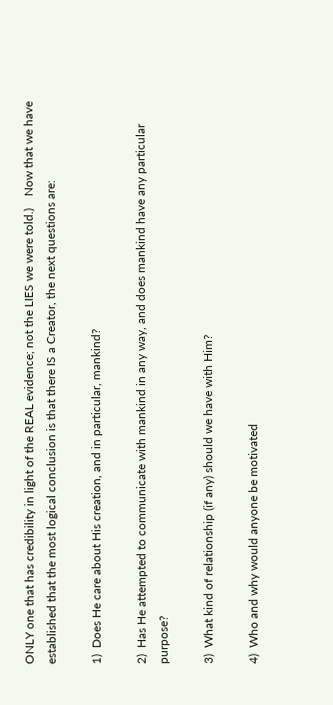ONLY one that has credibility in light of the REAL evidence; not the LIES we were told.)    Now that we have established that the most logical conclusion is that there IS a Creator, the next questions are:

1)  Does He care about His creation, and in particular, mankind?

2)  Has He attempted to communicate with mankind in any way, and does mankind have any particular purpose?

3)  What kind of relationship (if any) should we have with Him?

4)  Who and why would anyone be motivated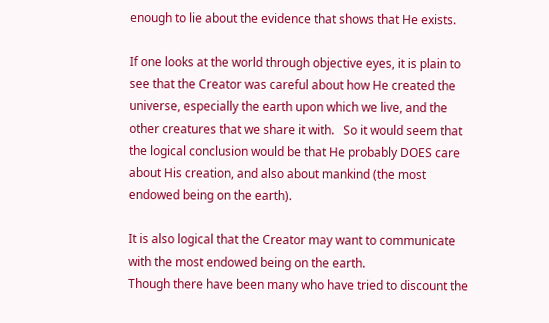enough to lie about the evidence that shows that He exists.

If one looks at the world through objective eyes, it is plain to see that the Creator was careful about how He created the universe, especially the earth upon which we live, and the other creatures that we share it with.   So it would seem that the logical conclusion would be that He probably DOES care about His creation, and also about mankind (the most endowed being on the earth).

It is also logical that the Creator may want to communicate with the most endowed being on the earth.
Though there have been many who have tried to discount the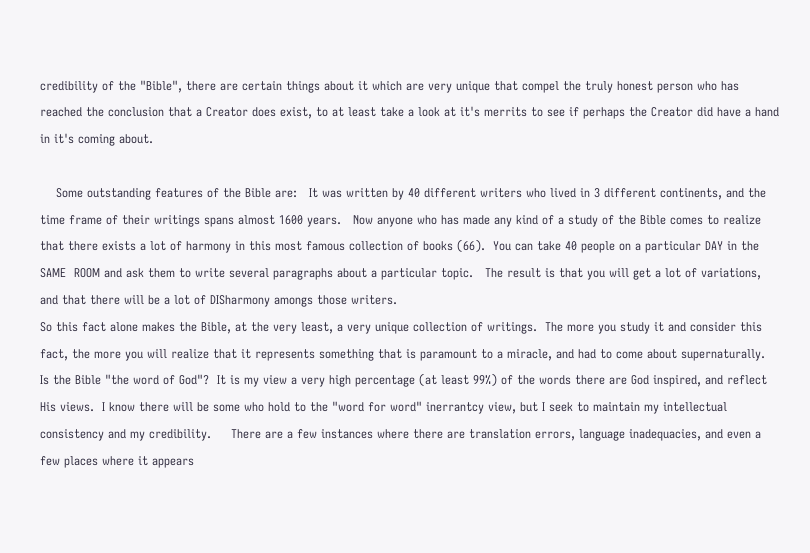credibility of the "Bible", there are certain things about it which are very unique that compel the truly honest person who has reached the conclusion that a Creator does exist, to at least take a look at it's merrits to see if perhaps the Creator did have a hand in it's coming about.

    Some outstanding features of the Bible are:   It was written by 40 different writers who lived in 3 different continents, and the time frame of their writings spans almost 1600 years.   Now anyone who has made any kind of a study of the Bible comes to realize that there exists a lot of harmony in this most famous collection of books (66).  You can take 40 people on a particular DAY in the SAME  ROOM and ask them to write several paragraphs about a particular topic.   The result is that you will get a lot of variations, and that there will be a lot of DISharmony amongs those writers.
So this fact alone makes the Bible, at the very least, a very unique collection of writings.  The more you study it and consider this fact, the more you will realize that it represents something that is paramount to a miracle, and had to come about supernaturally.
Is the Bible "the word of God"?  It is my view a very high percentage (at least 99%) of the words there are God inspired, and reflect His views.  I know there will be some who hold to the "word for word" inerrantcy view, but I seek to maintain my intellectual consistency and my credibility.     There are a few instances where there are translation errors, language inadequacies, and even a few places where it appears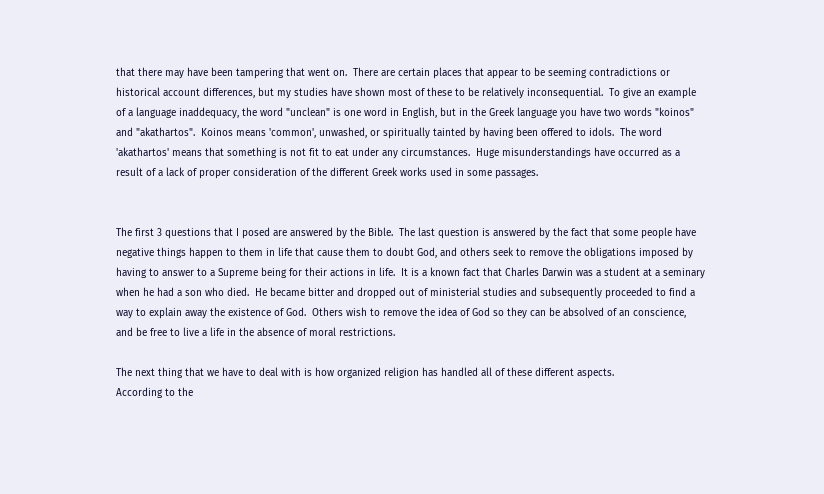that there may have been tampering that went on.  There are certain places that appear to be seeming contradictions or historical account differences, but my studies have shown most of these to be relatively inconsequential.  To give an example of a language inaddequacy, the word "unclean" is one word in English, but in the Greek language you have two words "koinos" and "akathartos".  Koinos means 'common', unwashed, or spiritually tainted by having been offered to idols.  The word 'akathartos' means that something is not fit to eat under any circumstances.  Huge misunderstandings have occurred as a result of a lack of proper consideration of the different Greek works used in some passages.


The first 3 questions that I posed are answered by the Bible.  The last question is answered by the fact that some people have negative things happen to them in life that cause them to doubt God, and others seek to remove the obligations imposed by having to answer to a Supreme being for their actions in life.  It is a known fact that Charles Darwin was a student at a seminary when he had a son who died.  He became bitter and dropped out of ministerial studies and subsequently proceeded to find a way to explain away the existence of God.  Others wish to remove the idea of God so they can be absolved of an conscience, and be free to live a life in the absence of moral restrictions.

The next thing that we have to deal with is how organized religion has handled all of these different aspects.
According to the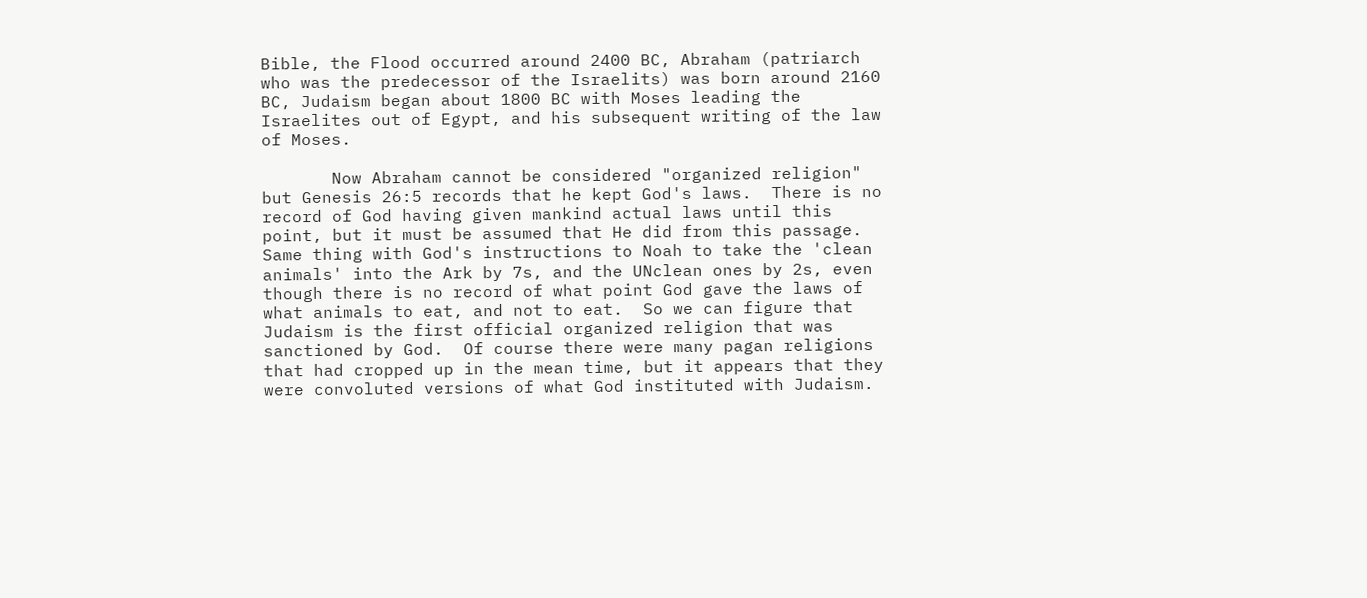Bible, the Flood occurred around 2400 BC, Abraham (patriarch who was the predecessor of the Israelits) was born around 2160 BC, Judaism began about 1800 BC with Moses leading the Israelites out of Egypt, and his subsequent writing of the law of Moses.

       Now Abraham cannot be considered "organized religion" but Genesis 26:5 records that he kept God's laws.  There is no record of God having given mankind actual laws until this point, but it must be assumed that He did from this passage.  Same thing with God's instructions to Noah to take the 'clean animals' into the Ark by 7s, and the UNclean ones by 2s, even though there is no record of what point God gave the laws of what animals to eat, and not to eat.  So we can figure that Judaism is the first official organized religion that was sanctioned by God.  Of course there were many pagan religions that had cropped up in the mean time, but it appears that they were convoluted versions of what God instituted with Judaism.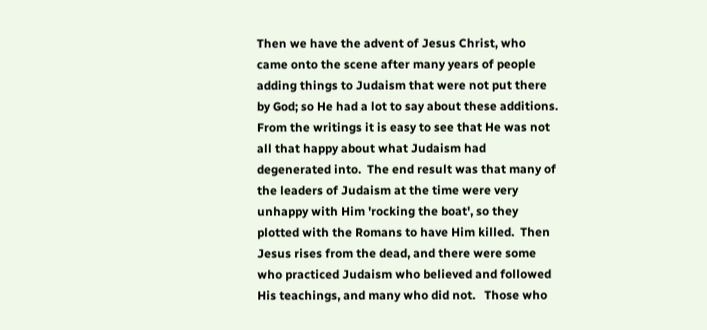Then we have the advent of Jesus Christ, who came onto the scene after many years of people adding things to Judaism that were not put there by God; so He had a lot to say about these additions.  From the writings it is easy to see that He was not all that happy about what Judaism had degenerated into.  The end result was that many of the leaders of Judaism at the time were very unhappy with Him 'rocking the boat', so they plotted with the Romans to have Him killed.  Then Jesus rises from the dead, and there were some who practiced Judaism who believed and followed His teachings, and many who did not.   Those who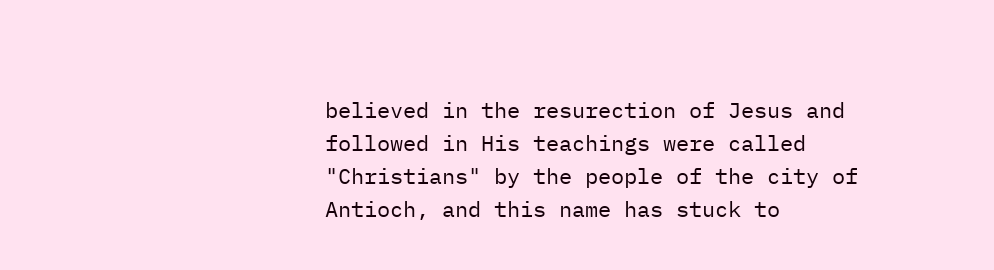believed in the resurection of Jesus and followed in His teachings were called "Christians" by the people of the city of Antioch, and this name has stuck to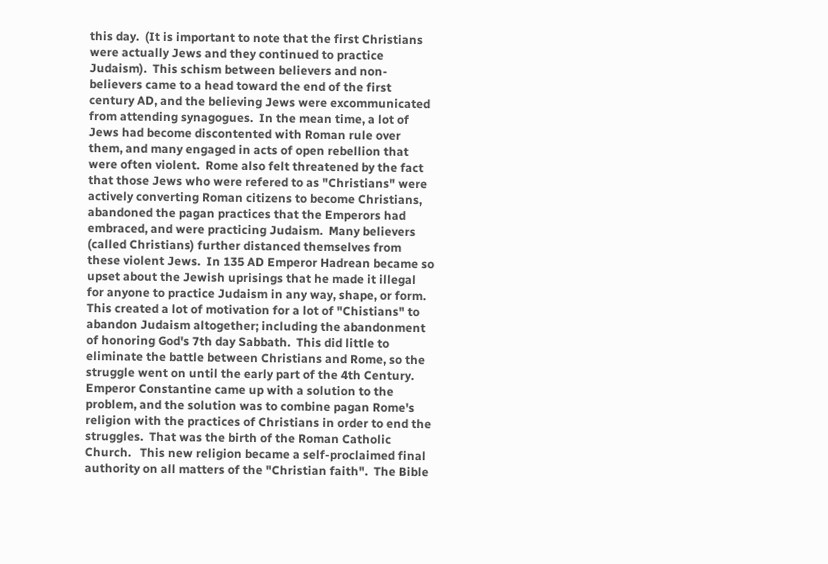this day.  (It is important to note that the first Christians were actually Jews and they continued to practice Judaism).  This schism between believers and non-believers came to a head toward the end of the first century AD, and the believing Jews were excommunicated from attending synagogues.  In the mean time, a lot of Jews had become discontented with Roman rule over them, and many engaged in acts of open rebellion that were often violent.  Rome also felt threatened by the fact that those Jews who were refered to as "Christians" were actively converting Roman citizens to become Christians, abandoned the pagan practices that the Emperors had embraced, and were practicing Judaism.  Many believers (called Christians) further distanced themselves from these violent Jews.  In 135 AD Emperor Hadrean became so upset about the Jewish uprisings that he made it illegal for anyone to practice Judaism in any way, shape, or form.  This created a lot of motivation for a lot of "Chistians" to abandon Judaism altogether; including the abandonment of honoring God's 7th day Sabbath.  This did little to eliminate the battle between Christians and Rome, so the struggle went on until the early part of the 4th Century.  Emperor Constantine came up with a solution to the problem, and the solution was to combine pagan Rome's religion with the practices of Christians in order to end the struggles.  That was the birth of the Roman Catholic   Church.   This new religion became a self-proclaimed final authority on all matters of the "Christian faith".  The Bible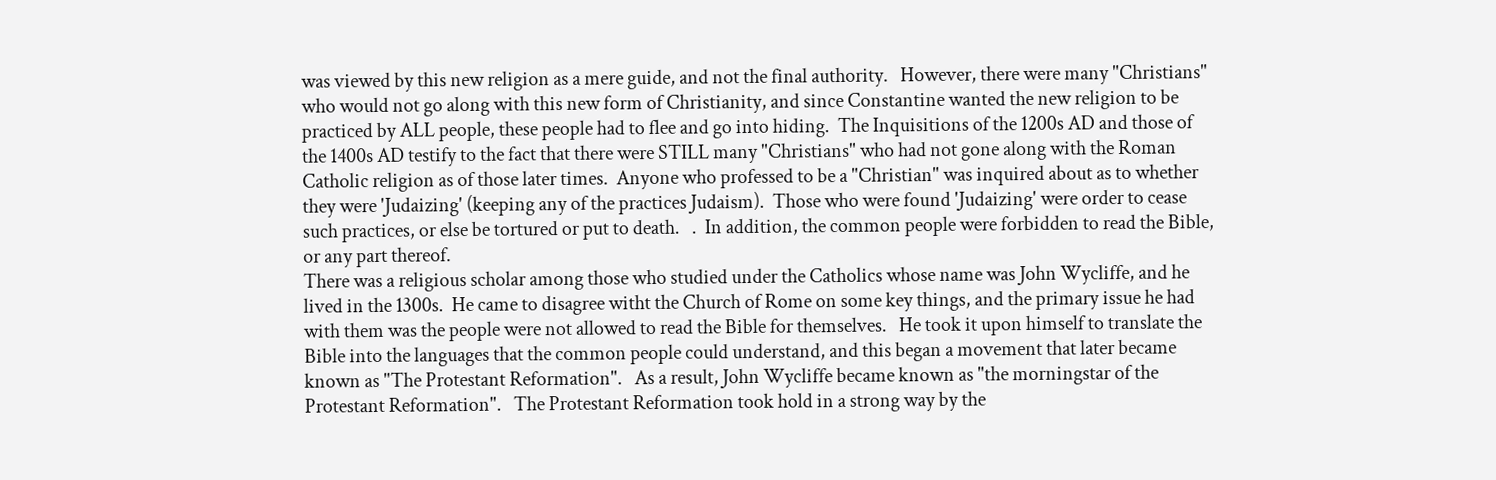was viewed by this new religion as a mere guide, and not the final authority.   However, there were many "Christians" who would not go along with this new form of Christianity, and since Constantine wanted the new religion to be practiced by ALL people, these people had to flee and go into hiding.  The Inquisitions of the 1200s AD and those of the 1400s AD testify to the fact that there were STILL many "Christians" who had not gone along with the Roman Catholic religion as of those later times.  Anyone who professed to be a "Christian" was inquired about as to whether they were 'Judaizing' (keeping any of the practices Judaism).  Those who were found 'Judaizing' were order to cease such practices, or else be tortured or put to death.   .  In addition, the common people were forbidden to read the Bible, or any part thereof.
There was a religious scholar among those who studied under the Catholics whose name was John Wycliffe, and he lived in the 1300s.  He came to disagree witht the Church of Rome on some key things, and the primary issue he had with them was the people were not allowed to read the Bible for themselves.   He took it upon himself to translate the Bible into the languages that the common people could understand, and this began a movement that later became known as "The Protestant Reformation".   As a result, John Wycliffe became known as "the morningstar of the Protestant Reformation".   The Protestant Reformation took hold in a strong way by the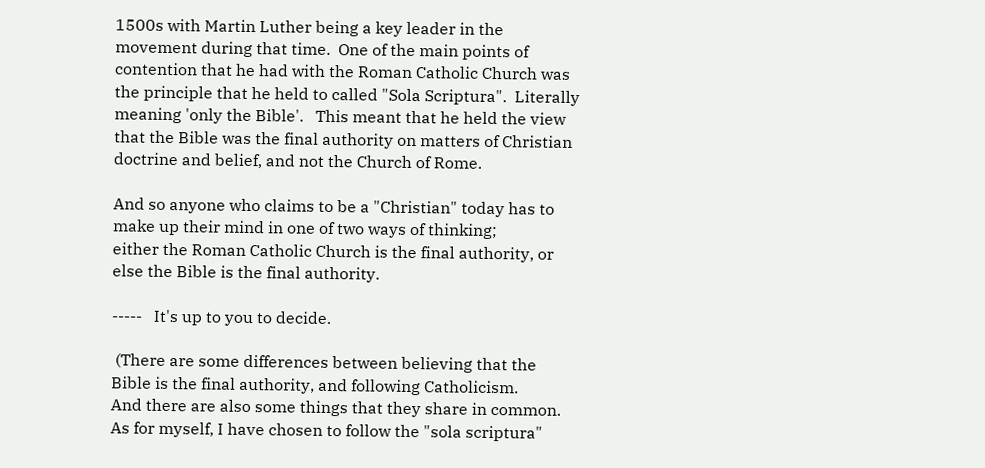1500s with Martin Luther being a key leader in the movement during that time.  One of the main points of contention that he had with the Roman Catholic Church was the principle that he held to called "Sola Scriptura".  Literally meaning 'only the Bible'.   This meant that he held the view that the Bible was the final authority on matters of Christian doctrine and belief, and not the Church of Rome.

And so anyone who claims to be a "Christian" today has to make up their mind in one of two ways of thinking;
either the Roman Catholic Church is the final authority, or else the Bible is the final authority.

-----   It's up to you to decide.

 (There are some differences between believing that the Bible is the final authority, and following Catholicism.
And there are also some things that they share in common.  As for myself, I have chosen to follow the "sola scriptura"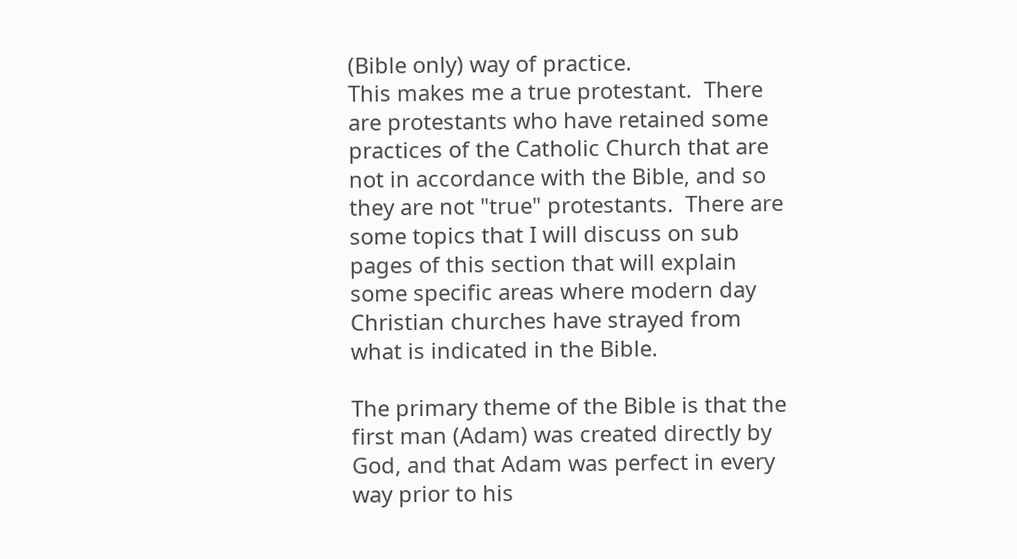(Bible only) way of practice.
This makes me a true protestant.  There are protestants who have retained some practices of the Catholic Church that are not in accordance with the Bible, and so they are not "true" protestants.  There are some topics that I will discuss on sub pages of this section that will explain some specific areas where modern day Christian churches have strayed from what is indicated in the Bible.

The primary theme of the Bible is that the first man (Adam) was created directly by God, and that Adam was perfect in every way prior to his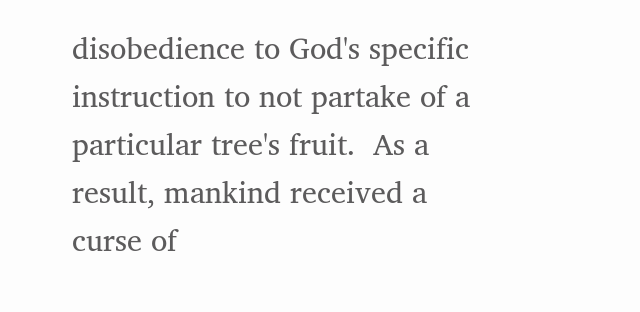disobedience to God's specific instruction to not partake of a particular tree's fruit.  As a result, mankind received a curse of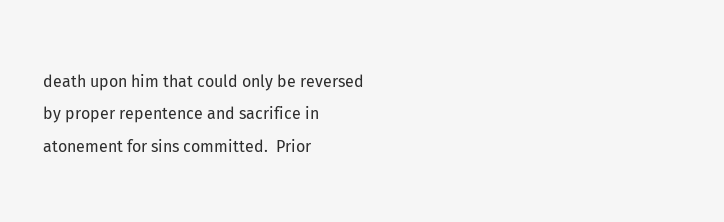death upon him that could only be reversed by proper repentence and sacrifice in atonement for sins committed.  Prior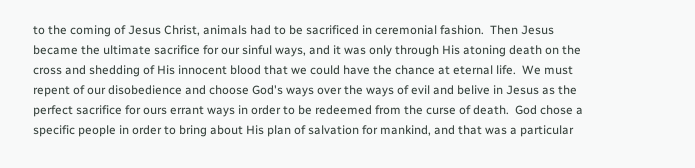to the coming of Jesus Christ, animals had to be sacrificed in ceremonial fashion.  Then Jesus became the ultimate sacrifice for our sinful ways, and it was only through His atoning death on the cross and shedding of His innocent blood that we could have the chance at eternal life.  We must repent of our disobedience and choose God's ways over the ways of evil and belive in Jesus as the perfect sacrifice for ours errant ways in order to be redeemed from the curse of death.  God chose a specific people in order to bring about His plan of salvation for mankind, and that was a particular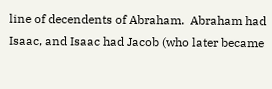line of decendents of Abraham.  Abraham had Isaac, and Isaac had Jacob (who later became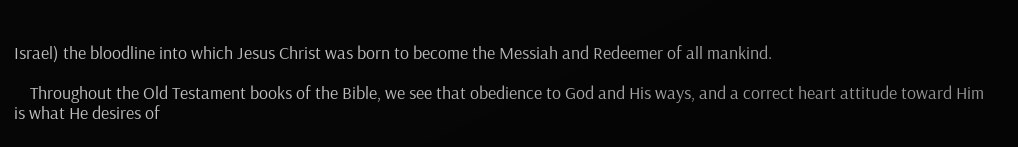Israel) the bloodline into which Jesus Christ was born to become the Messiah and Redeemer of all mankind.

    Throughout the Old Testament books of the Bible, we see that obedience to God and His ways, and a correct heart attitude toward Him is what He desires of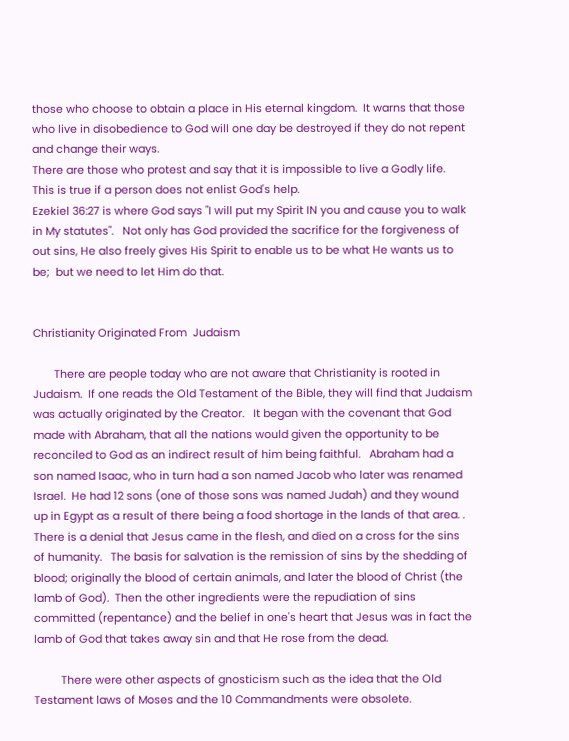those who choose to obtain a place in His eternal kingdom.  It warns that those who live in disobedience to God will one day be destroyed if they do not repent and change their ways.
There are those who protest and say that it is impossible to live a Godly life.  This is true if a person does not enlist God's help.
Ezekiel 36:27 is where God says "I will put my Spirit IN you and cause you to walk in My statutes".   Not only has God provided the sacrifice for the forgiveness of out sins, He also freely gives His Spirit to enable us to be what He wants us to be;  but we need to let Him do that.


Christianity Originated From  Judaism

       There are people today who are not aware that Christianity is rooted in Judaism.  If one reads the Old Testament of the Bible, they will find that Judaism was actually originated by the Creator.   It began with the covenant that God made with Abraham, that all the nations would given the opportunity to be reconciled to God as an indirect result of him being faithful.   Abraham had a son named Isaac, who in turn had a son named Jacob who later was renamed Israel.  He had 12 sons (one of those sons was named Judah) and they wound up in Egypt as a result of there being a food shortage in the lands of that area. .  There is a denial that Jesus came in the flesh, and died on a cross for the sins of humanity.   The basis for salvation is the remission of sins by the shedding of blood; originally the blood of certain animals, and later the blood of Christ (the lamb of God).  Then the other ingredients were the repudiation of sins committed (repentance) and the belief in one's heart that Jesus was in fact the lamb of God that takes away sin and that He rose from the dead.

         There were other aspects of gnosticism such as the idea that the Old Testament laws of Moses and the 10 Commandments were obsolete.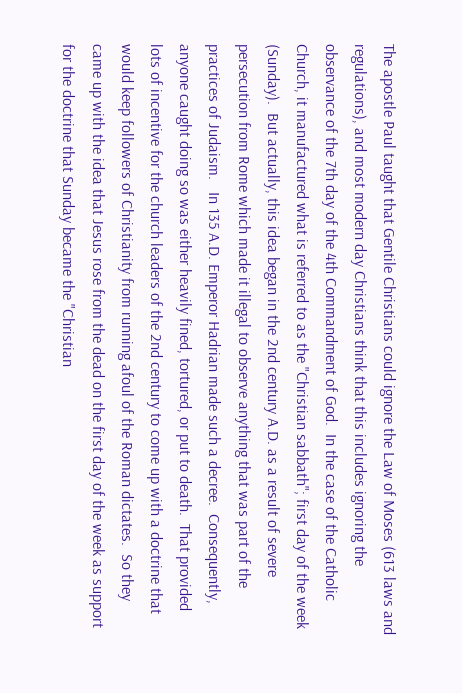The apostle Paul taught that Gentile Christians could ignore the Law of Moses (613 laws and regulations), and most modern day Christians think that this includes ignoring the observance of the 7th day of the 4th Commandment of God.  In the case of the Catholic Church, it manufactured what is referred to as the "Christian sabbath"; first day of the week (Sunday).  But actually, this idea began in the 2nd century A.D. as a result of severe persecution from Rome which made it illegal to observe anything that was part of the practices of Judaism.   In 135 A.D. Emperor Hadrian made such a decree.  Consequently, anyone caught doing so was either heavily fined, tortured, or put to death.  That provided lots of incentive for the church leaders of the 2nd century to come up with a doctrine that would keep followers of Christianity from running afoul of the Roman dictates.  So they came up with the idea that Jesus rose from the dead on the first day of the week as support for the doctrine that Sunday became the "Christian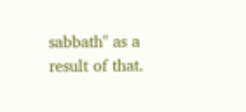sabbath" as a result of that.